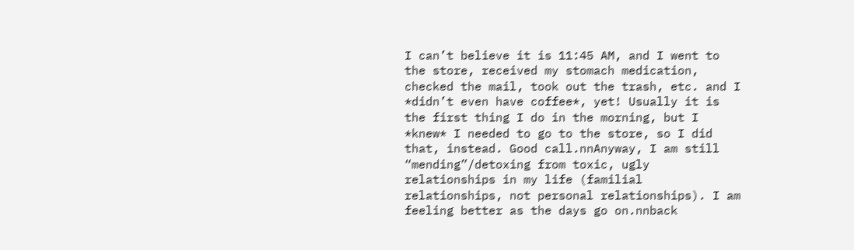I can’t believe it is 11:45 AM, and I went to the store, received my stomach medication, checked the mail, took out the trash, etc. and I *didn’t even have coffee*, yet! Usually it is the first thing I do in the morning, but I *knew* I needed to go to the store, so I did that, instead. Good call.nnAnyway, I am still “mending”/detoxing from toxic, ugly relationships in my life (familial relationships, not personal relationships). I am feeling better as the days go on.nnback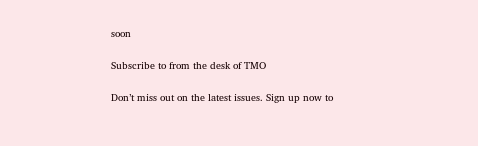soon

Subscribe to from the desk of TMO

Don’t miss out on the latest issues. Sign up now to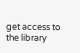get access to the library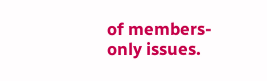of members-only issues.